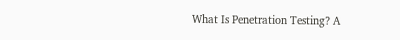What Is Penetration Testing? A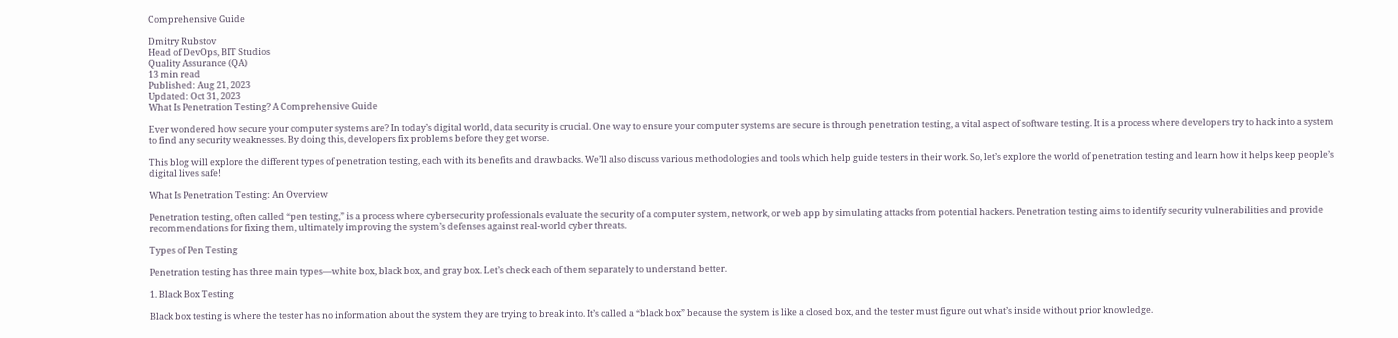Comprehensive Guide

Dmitry Rubstov
Head of DevOps, BIT Studios
Quality Assurance (QA)
13 min read
Published: Aug 21, 2023
Updated: Oct 31, 2023
What Is Penetration Testing? A Comprehensive Guide

Ever wondered how secure your computer systems are? In today’s digital world, data security is crucial. One way to ensure your computer systems are secure is through penetration testing, a vital aspect of software testing. It is a process where developers try to hack into a system to find any security weaknesses. By doing this, developers fix problems before they get worse.

This blog will explore the different types of penetration testing, each with its benefits and drawbacks. We’ll also discuss various methodologies and tools which help guide testers in their work. So, let’s explore the world of penetration testing and learn how it helps keep people’s digital lives safe!

What Is Penetration Testing: An Overview

Penetration testing, often called “pen testing,” is a process where cybersecurity professionals evaluate the security of a computer system, network, or web app by simulating attacks from potential hackers. Penetration testing aims to identify security vulnerabilities and provide recommendations for fixing them, ultimately improving the system’s defenses against real-world cyber threats.

Types of Pen Testing

Penetration testing has three main types—white box, black box, and gray box. Let’s check each of them separately to understand better.

1. Black Box Testing

Black box testing is where the tester has no information about the system they are trying to break into. It’s called a “black box” because the system is like a closed box, and the tester must figure out what’s inside without prior knowledge.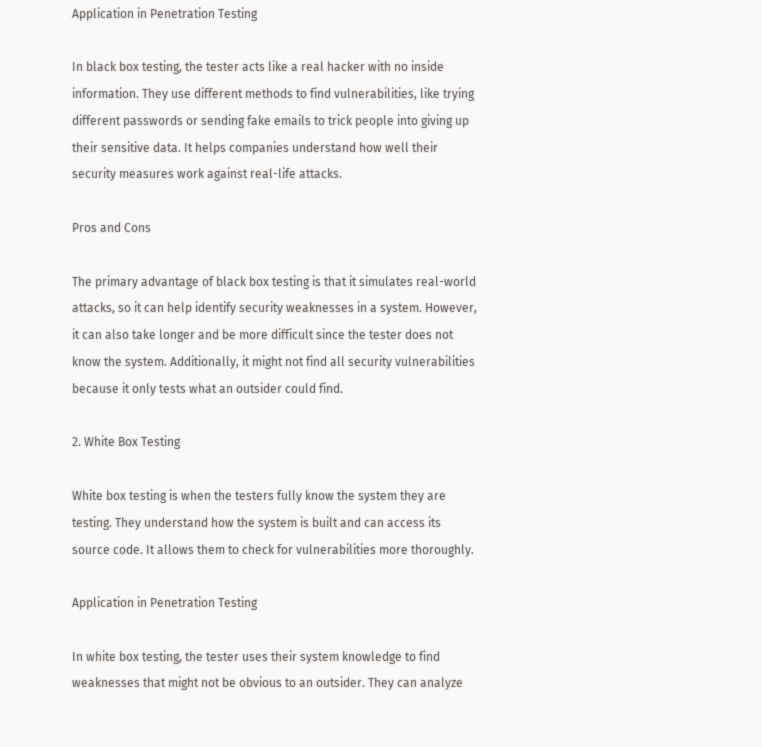Application in Penetration Testing

In black box testing, the tester acts like a real hacker with no inside information. They use different methods to find vulnerabilities, like trying different passwords or sending fake emails to trick people into giving up their sensitive data. It helps companies understand how well their security measures work against real-life attacks.

Pros and Cons

The primary advantage of black box testing is that it simulates real-world attacks, so it can help identify security weaknesses in a system. However, it can also take longer and be more difficult since the tester does not know the system. Additionally, it might not find all security vulnerabilities because it only tests what an outsider could find.

2. White Box Testing

White box testing is when the testers fully know the system they are testing. They understand how the system is built and can access its source code. It allows them to check for vulnerabilities more thoroughly.

Application in Penetration Testing

In white box testing, the tester uses their system knowledge to find weaknesses that might not be obvious to an outsider. They can analyze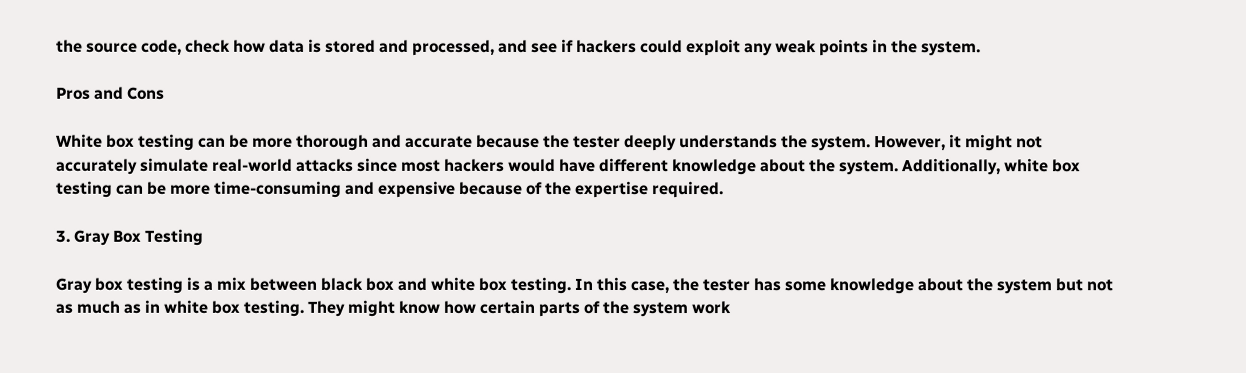the source code, check how data is stored and processed, and see if hackers could exploit any weak points in the system.

Pros and Cons

White box testing can be more thorough and accurate because the tester deeply understands the system. However, it might not accurately simulate real-world attacks since most hackers would have different knowledge about the system. Additionally, white box testing can be more time-consuming and expensive because of the expertise required.

3. Gray Box Testing

Gray box testing is a mix between black box and white box testing. In this case, the tester has some knowledge about the system but not as much as in white box testing. They might know how certain parts of the system work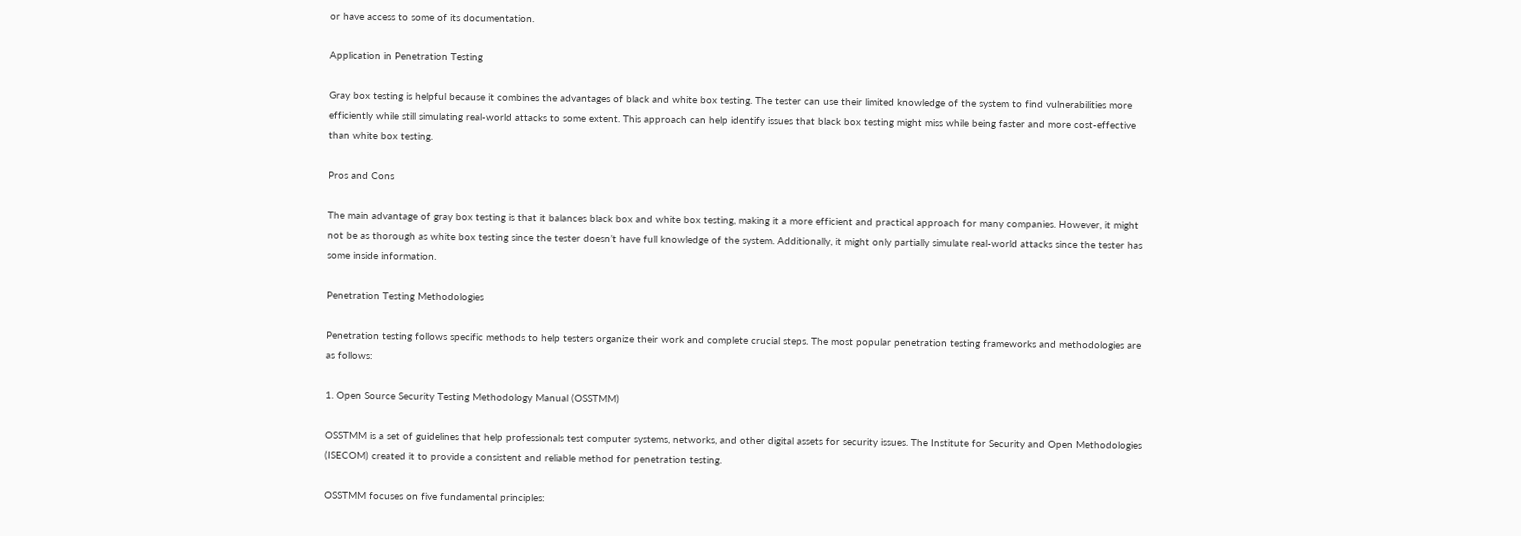or have access to some of its documentation.

Application in Penetration Testing

Gray box testing is helpful because it combines the advantages of black and white box testing. The tester can use their limited knowledge of the system to find vulnerabilities more efficiently while still simulating real-world attacks to some extent. This approach can help identify issues that black box testing might miss while being faster and more cost-effective than white box testing.

Pros and Cons

The main advantage of gray box testing is that it balances black box and white box testing, making it a more efficient and practical approach for many companies. However, it might not be as thorough as white box testing since the tester doesn’t have full knowledge of the system. Additionally, it might only partially simulate real-world attacks since the tester has some inside information.

Penetration Testing Methodologies

Penetration testing follows specific methods to help testers organize their work and complete crucial steps. The most popular penetration testing frameworks and methodologies are as follows:

1. Open Source Security Testing Methodology Manual (OSSTMM)

OSSTMM is a set of guidelines that help professionals test computer systems, networks, and other digital assets for security issues. The Institute for Security and Open Methodologies (ISECOM) created it to provide a consistent and reliable method for penetration testing.

OSSTMM focuses on five fundamental principles: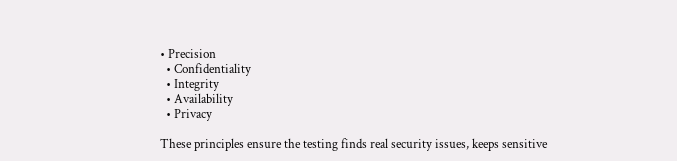• Precision
  • Confidentiality
  • Integrity
  • Availability
  • Privacy

These principles ensure the testing finds real security issues, keeps sensitive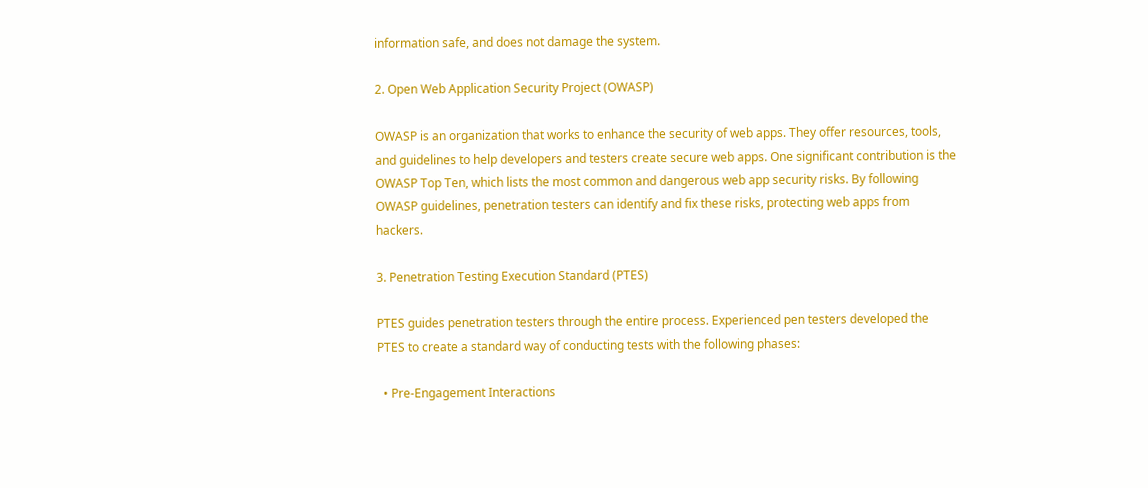information safe, and does not damage the system.

2. Open Web Application Security Project (OWASP)

OWASP is an organization that works to enhance the security of web apps. They offer resources, tools, and guidelines to help developers and testers create secure web apps. One significant contribution is the OWASP Top Ten, which lists the most common and dangerous web app security risks. By following OWASP guidelines, penetration testers can identify and fix these risks, protecting web apps from hackers.

3. Penetration Testing Execution Standard (PTES)

PTES guides penetration testers through the entire process. Experienced pen testers developed the PTES to create a standard way of conducting tests with the following phases:

  • Pre-Engagement Interactions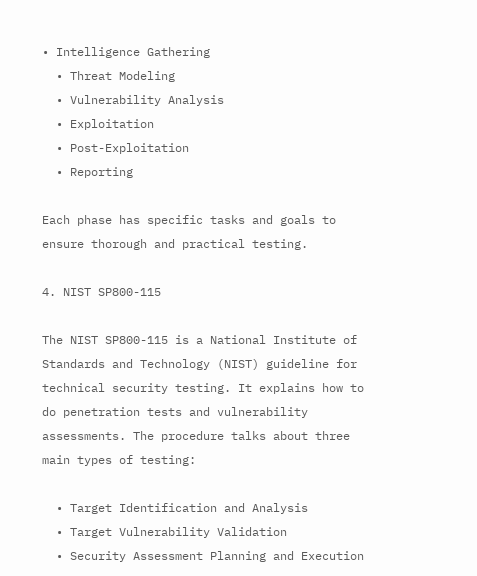• Intelligence Gathering
  • Threat Modeling
  • Vulnerability Analysis
  • Exploitation
  • Post-Exploitation
  • Reporting

Each phase has specific tasks and goals to ensure thorough and practical testing.

4. NIST SP800-115

The NIST SP800-115 is a National Institute of Standards and Technology (NIST) guideline for technical security testing. It explains how to do penetration tests and vulnerability assessments. The procedure talks about three main types of testing:

  • Target Identification and Analysis
  • Target Vulnerability Validation
  • Security Assessment Planning and Execution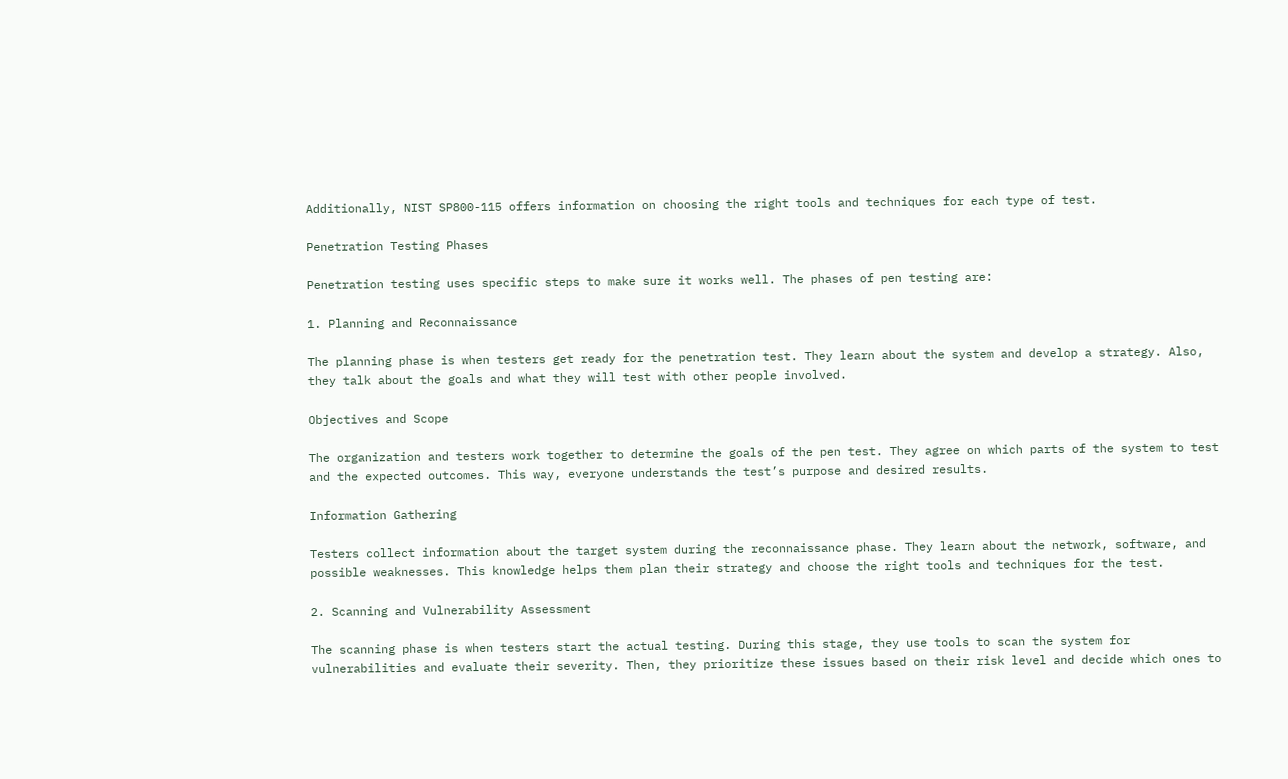Additionally, NIST SP800-115 offers information on choosing the right tools and techniques for each type of test.

Penetration Testing Phases

Penetration testing uses specific steps to make sure it works well. The phases of pen testing are:

1. Planning and Reconnaissance

The planning phase is when testers get ready for the penetration test. They learn about the system and develop a strategy. Also, they talk about the goals and what they will test with other people involved.

Objectives and Scope

The organization and testers work together to determine the goals of the pen test. They agree on which parts of the system to test and the expected outcomes. This way, everyone understands the test’s purpose and desired results.

Information Gathering

Testers collect information about the target system during the reconnaissance phase. They learn about the network, software, and possible weaknesses. This knowledge helps them plan their strategy and choose the right tools and techniques for the test.

2. Scanning and Vulnerability Assessment

The scanning phase is when testers start the actual testing. During this stage, they use tools to scan the system for vulnerabilities and evaluate their severity. Then, they prioritize these issues based on their risk level and decide which ones to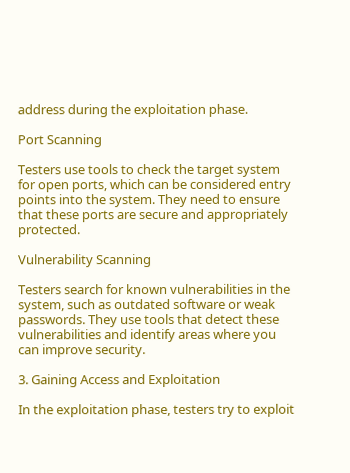address during the exploitation phase.

Port Scanning

Testers use tools to check the target system for open ports, which can be considered entry points into the system. They need to ensure that these ports are secure and appropriately protected.

Vulnerability Scanning

Testers search for known vulnerabilities in the system, such as outdated software or weak passwords. They use tools that detect these vulnerabilities and identify areas where you can improve security.

3. Gaining Access and Exploitation

In the exploitation phase, testers try to exploit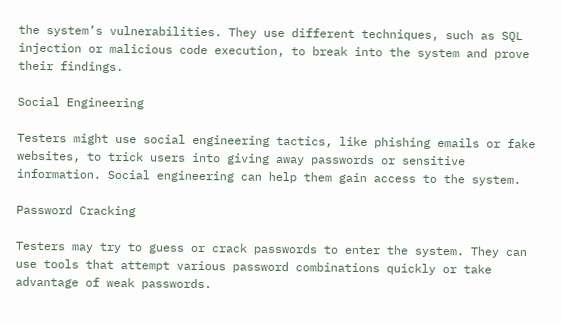the system’s vulnerabilities. They use different techniques, such as SQL injection or malicious code execution, to break into the system and prove their findings.

Social Engineering

Testers might use social engineering tactics, like phishing emails or fake websites, to trick users into giving away passwords or sensitive information. Social engineering can help them gain access to the system.

Password Cracking

Testers may try to guess or crack passwords to enter the system. They can use tools that attempt various password combinations quickly or take advantage of weak passwords.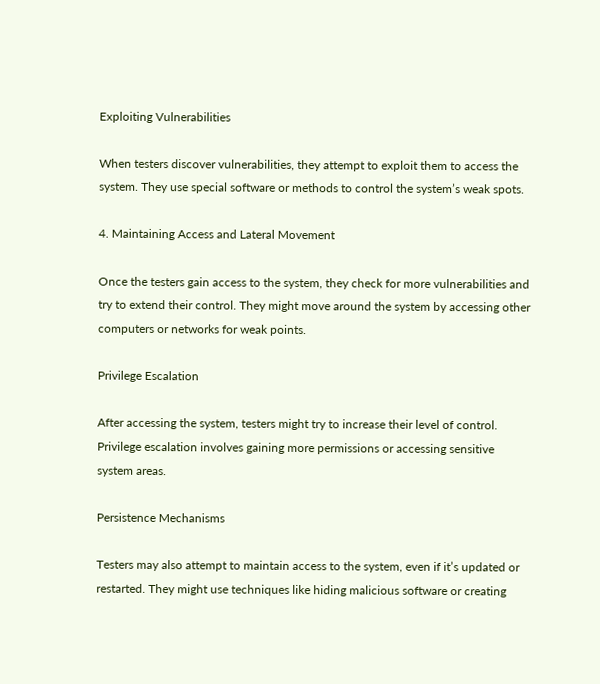Exploiting Vulnerabilities

When testers discover vulnerabilities, they attempt to exploit them to access the system. They use special software or methods to control the system’s weak spots.

4. Maintaining Access and Lateral Movement

Once the testers gain access to the system, they check for more vulnerabilities and try to extend their control. They might move around the system by accessing other computers or networks for weak points.

Privilege Escalation

After accessing the system, testers might try to increase their level of control. Privilege escalation involves gaining more permissions or accessing sensitive system areas.

Persistence Mechanisms

Testers may also attempt to maintain access to the system, even if it’s updated or restarted. They might use techniques like hiding malicious software or creating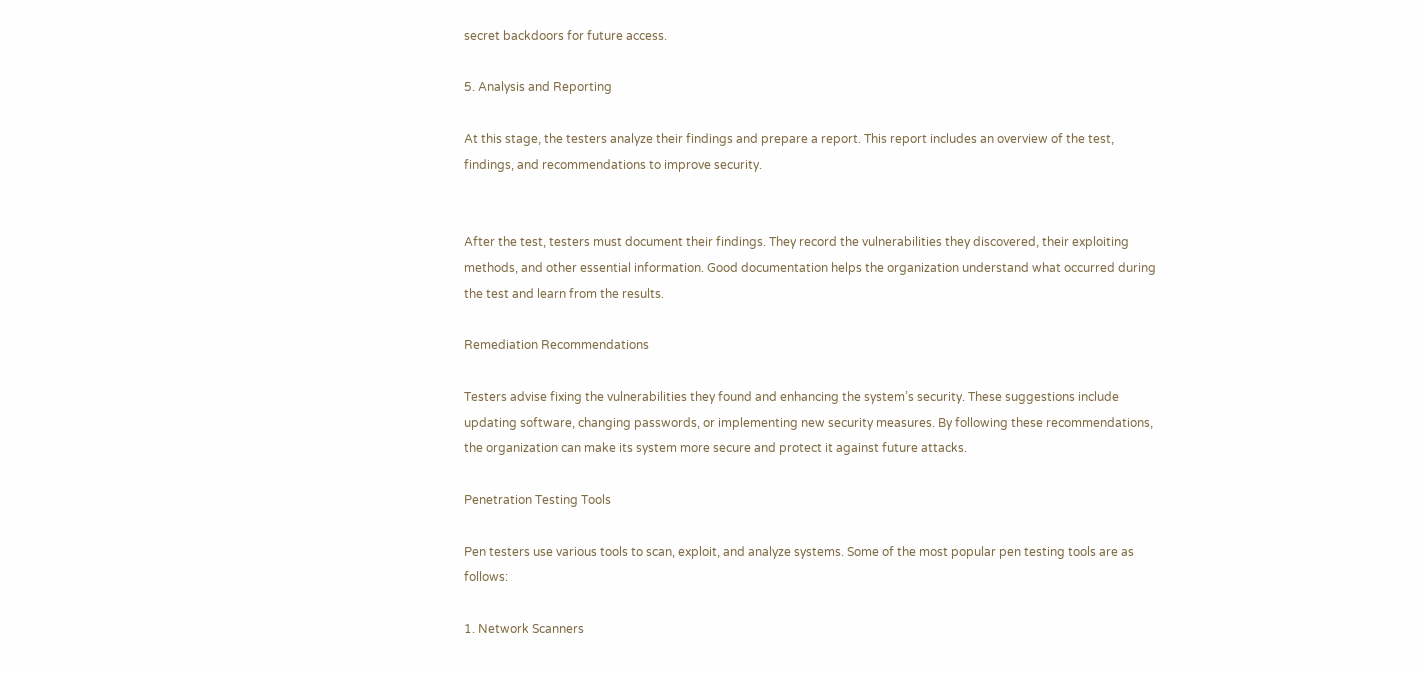secret backdoors for future access.

5. Analysis and Reporting

At this stage, the testers analyze their findings and prepare a report. This report includes an overview of the test, findings, and recommendations to improve security.


After the test, testers must document their findings. They record the vulnerabilities they discovered, their exploiting methods, and other essential information. Good documentation helps the organization understand what occurred during the test and learn from the results.

Remediation Recommendations

Testers advise fixing the vulnerabilities they found and enhancing the system’s security. These suggestions include updating software, changing passwords, or implementing new security measures. By following these recommendations, the organization can make its system more secure and protect it against future attacks.

Penetration Testing Tools

Pen testers use various tools to scan, exploit, and analyze systems. Some of the most popular pen testing tools are as follows:

1. Network Scanners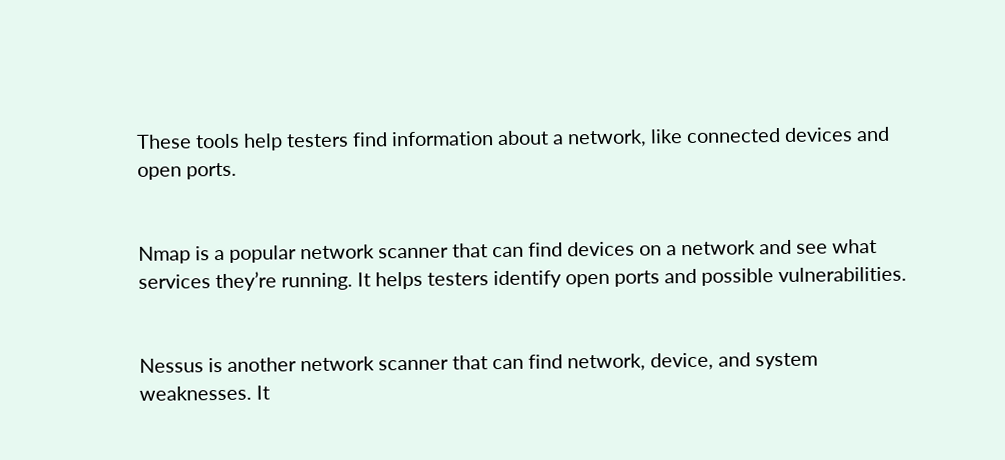These tools help testers find information about a network, like connected devices and open ports.


Nmap is a popular network scanner that can find devices on a network and see what services they’re running. It helps testers identify open ports and possible vulnerabilities.


Nessus is another network scanner that can find network, device, and system weaknesses. It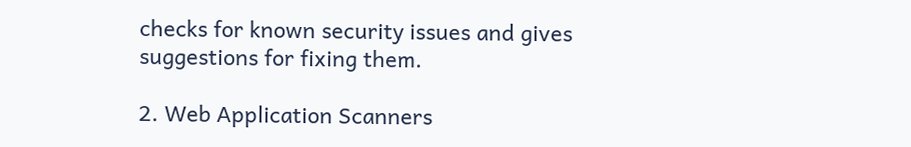checks for known security issues and gives suggestions for fixing them.

2. Web Application Scanners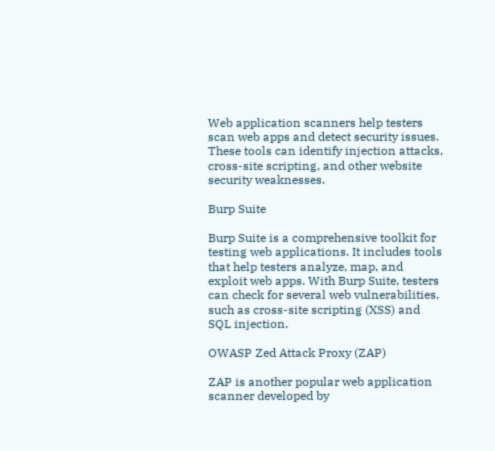Web application scanners help testers scan web apps and detect security issues. These tools can identify injection attacks, cross-site scripting, and other website security weaknesses.

Burp Suite

Burp Suite is a comprehensive toolkit for testing web applications. It includes tools that help testers analyze, map, and exploit web apps. With Burp Suite, testers can check for several web vulnerabilities, such as cross-site scripting (XSS) and SQL injection.

OWASP Zed Attack Proxy (ZAP)

ZAP is another popular web application scanner developed by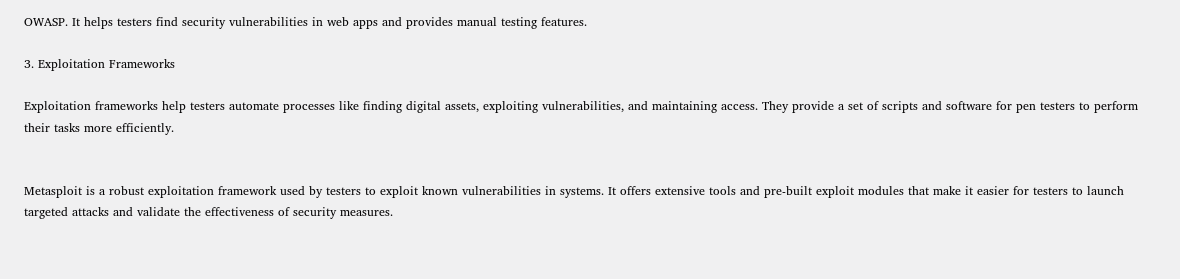OWASP. It helps testers find security vulnerabilities in web apps and provides manual testing features.

3. Exploitation Frameworks

Exploitation frameworks help testers automate processes like finding digital assets, exploiting vulnerabilities, and maintaining access. They provide a set of scripts and software for pen testers to perform their tasks more efficiently.


Metasploit is a robust exploitation framework used by testers to exploit known vulnerabilities in systems. It offers extensive tools and pre-built exploit modules that make it easier for testers to launch targeted attacks and validate the effectiveness of security measures.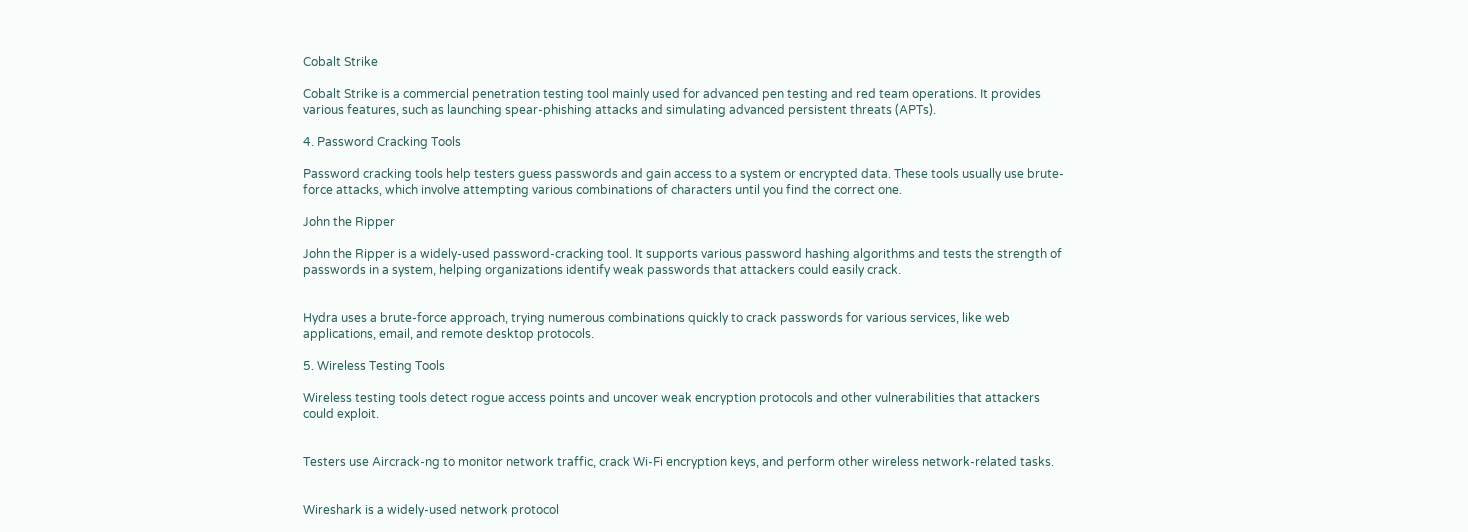Cobalt Strike

Cobalt Strike is a commercial penetration testing tool mainly used for advanced pen testing and red team operations. It provides various features, such as launching spear-phishing attacks and simulating advanced persistent threats (APTs).

4. Password Cracking Tools

Password cracking tools help testers guess passwords and gain access to a system or encrypted data. These tools usually use brute-force attacks, which involve attempting various combinations of characters until you find the correct one.

John the Ripper

John the Ripper is a widely-used password-cracking tool. It supports various password hashing algorithms and tests the strength of passwords in a system, helping organizations identify weak passwords that attackers could easily crack.


Hydra uses a brute-force approach, trying numerous combinations quickly to crack passwords for various services, like web applications, email, and remote desktop protocols.

5. Wireless Testing Tools

Wireless testing tools detect rogue access points and uncover weak encryption protocols and other vulnerabilities that attackers could exploit.


Testers use Aircrack-ng to monitor network traffic, crack Wi-Fi encryption keys, and perform other wireless network-related tasks.


Wireshark is a widely-used network protocol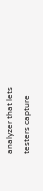analyzer that lets testers capture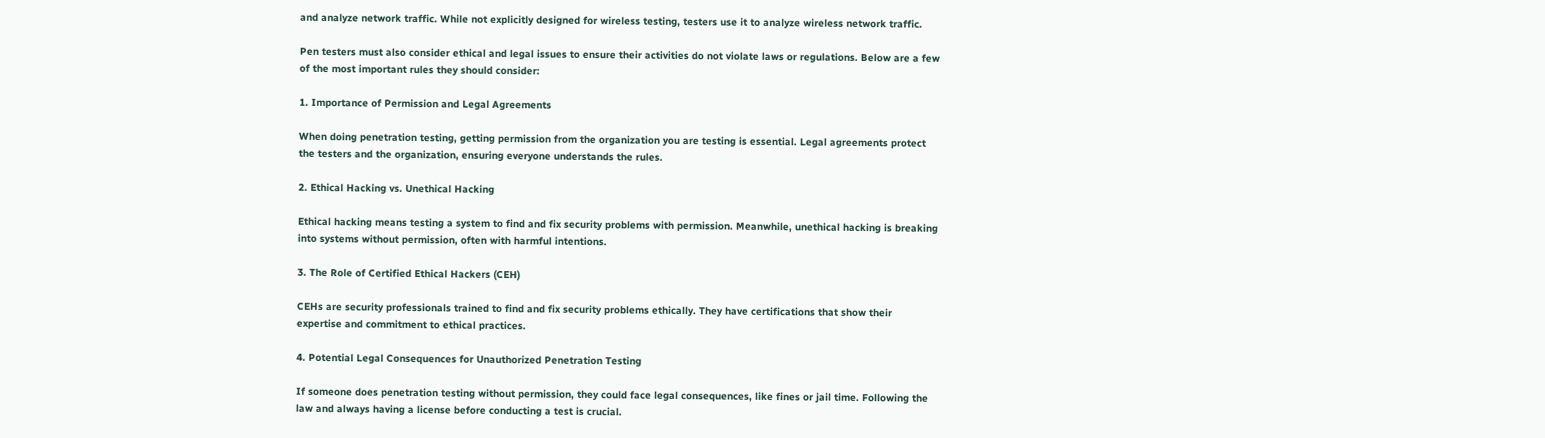and analyze network traffic. While not explicitly designed for wireless testing, testers use it to analyze wireless network traffic.

Pen testers must also consider ethical and legal issues to ensure their activities do not violate laws or regulations. Below are a few of the most important rules they should consider:

1. Importance of Permission and Legal Agreements

When doing penetration testing, getting permission from the organization you are testing is essential. Legal agreements protect the testers and the organization, ensuring everyone understands the rules.

2. Ethical Hacking vs. Unethical Hacking

Ethical hacking means testing a system to find and fix security problems with permission. Meanwhile, unethical hacking is breaking into systems without permission, often with harmful intentions.

3. The Role of Certified Ethical Hackers (CEH)

CEHs are security professionals trained to find and fix security problems ethically. They have certifications that show their expertise and commitment to ethical practices.

4. Potential Legal Consequences for Unauthorized Penetration Testing

If someone does penetration testing without permission, they could face legal consequences, like fines or jail time. Following the law and always having a license before conducting a test is crucial.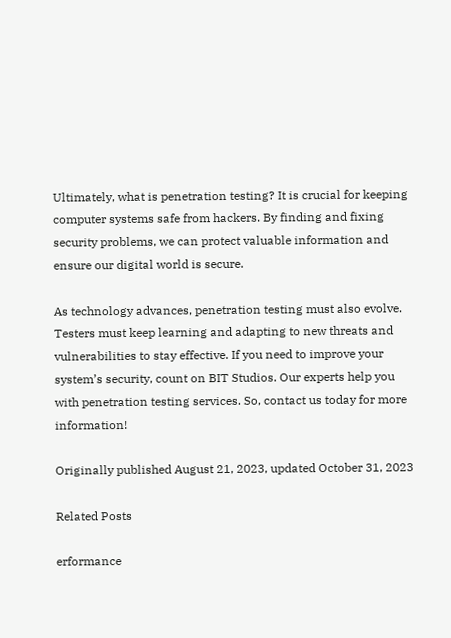Ultimately, what is penetration testing? It is crucial for keeping computer systems safe from hackers. By finding and fixing security problems, we can protect valuable information and ensure our digital world is secure.

As technology advances, penetration testing must also evolve. Testers must keep learning and adapting to new threats and vulnerabilities to stay effective. If you need to improve your system’s security, count on BIT Studios. Our experts help you with penetration testing services. So, contact us today for more information!

Originally published August 21, 2023, updated October 31, 2023

Related Posts

erformance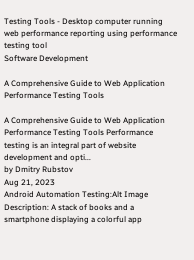Testing Tools - Desktop computer running web performance reporting using performance testing tool
Software Development

A Comprehensive Guide to Web Application Performance Testing Tools

A Comprehensive Guide to Web Application Performance Testing Tools Performance testing is an integral part of website development and opti...
by Dmitry Rubstov
Aug 21, 2023
Android Automation Testing:Alt Image Description: A stack of books and a smartphone displaying a colorful app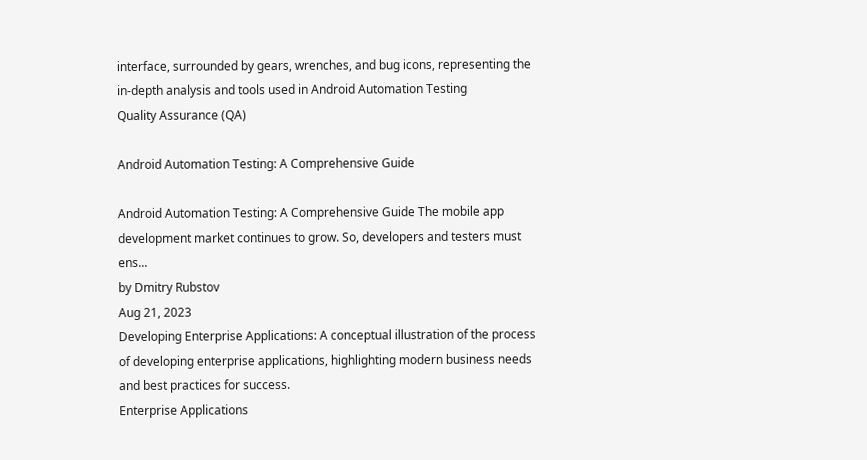interface, surrounded by gears, wrenches, and bug icons, representing the in-depth analysis and tools used in Android Automation Testing
Quality Assurance (QA)

Android Automation Testing: A Comprehensive Guide

Android Automation Testing: A Comprehensive Guide The mobile app development market continues to grow. So, developers and testers must ens...
by Dmitry Rubstov
Aug 21, 2023
Developing Enterprise Applications: A conceptual illustration of the process of developing enterprise applications, highlighting modern business needs and best practices for success.
Enterprise Applications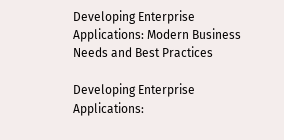Developing Enterprise Applications: Modern Business Needs and Best Practices

Developing Enterprise Applications: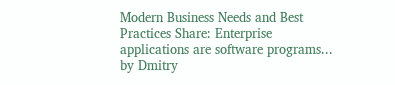Modern Business Needs and Best Practices Share: Enterprise applications are software programs...
by Dmitry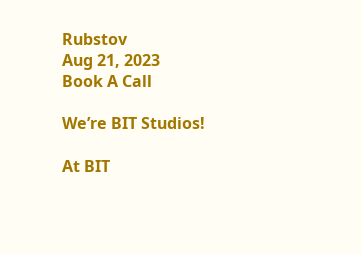Rubstov
Aug 21, 2023
Book A Call

We’re BIT Studios!

At BIT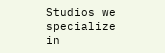Studios we specialize in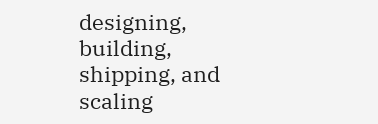designing, building, shipping, and scaling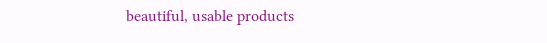beautiful, usable products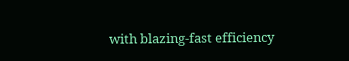with blazing-fast efficiency